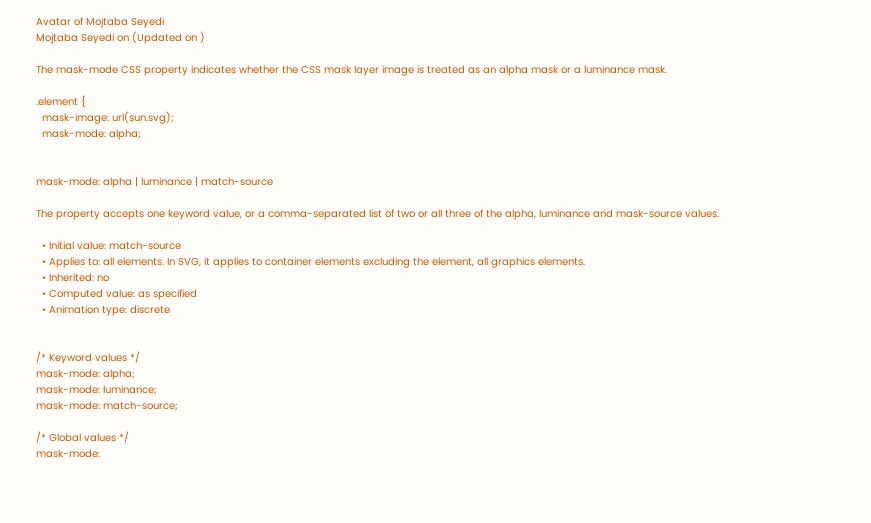Avatar of Mojtaba Seyedi
Mojtaba Seyedi on (Updated on )

The mask-mode CSS property indicates whether the CSS mask layer image is treated as an alpha mask or a luminance mask.

.element {
  mask-image: url(sun.svg);
  mask-mode: alpha;


mask-mode: alpha | luminance | match-source

The property accepts one keyword value, or a comma-separated list of two or all three of the alpha, luminance and mask-source values.

  • Initial value: match-source
  • Applies to: all elements. In SVG, it applies to container elements excluding the element, all graphics elements.
  • Inherited: no
  • Computed value: as specified
  • Animation type: discrete


/* Keyword values */
mask-mode: alpha;
mask-mode: luminance;
mask-mode: match-source;

/* Global values */
mask-mode: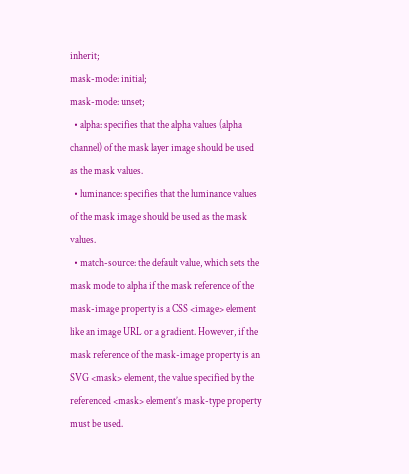inherit;
mask-mode: initial;
mask-mode: unset;
  • alpha: specifies that the alpha values (alpha channel) of the mask layer image should be used as the mask values.
  • luminance: specifies that the luminance values of the mask image should be used as the mask values.
  • match-source: the default value, which sets the mask mode to alpha if the mask reference of the mask-image property is a CSS <image> element like an image URL or a gradient. However, if the mask reference of the mask-image property is an SVG <mask> element, the value specified by the referenced <mask> element’s mask-type property must be used.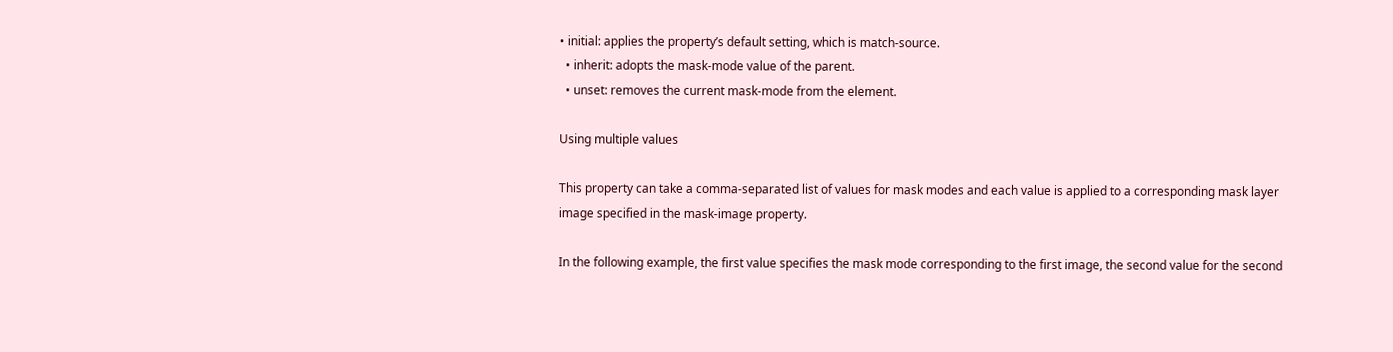• initial: applies the property’s default setting, which is match-source.
  • inherit: adopts the mask-mode value of the parent.
  • unset: removes the current mask-mode from the element.

Using multiple values

This property can take a comma-separated list of values for mask modes and each value is applied to a corresponding mask layer image specified in the mask-image property.

In the following example, the first value specifies the mask mode corresponding to the first image, the second value for the second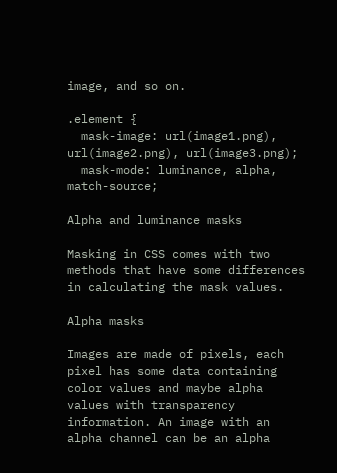image, and so on.

.element {
  mask-image: url(image1.png), url(image2.png), url(image3.png);
  mask-mode: luminance, alpha, match-source;

Alpha and luminance masks

Masking in CSS comes with two methods that have some differences in calculating the mask values.

Alpha masks

Images are made of pixels, each pixel has some data containing color values and maybe alpha values with transparency information. An image with an alpha channel can be an alpha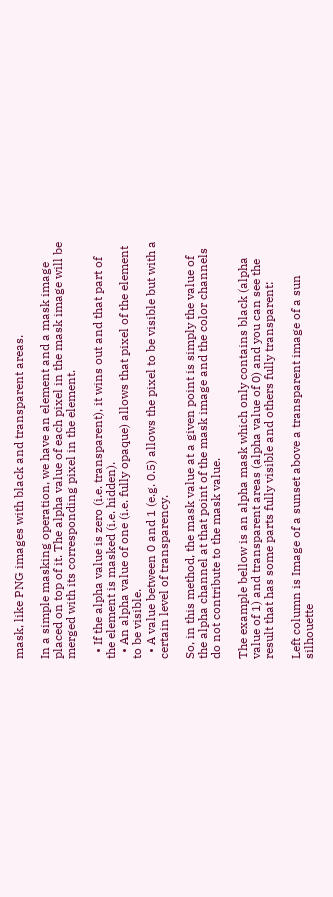mask, like PNG images with black and transparent areas.

In a simple masking operation, we have an element and a mask image placed on top of it. The alpha value of each pixel in the mask image will be merged with its corresponding pixel in the element.

  • If the alpha value is zero (i.e. transparent), it wins out and that part of the element is masked (i.e. hidden).
  • An alpha value of one (i.e. fully opaque) allows that pixel of the element to be visible.
  • A value between 0 and 1 (e.g. 0.5) allows the pixel to be visible but with a certain level of transparency.

So, in this method, the mask value at a given point is simply the value of the alpha channel at that point of the mask image and the color channels do not contribute to the mask value.

The example bellow is an alpha mask which only contains black (alpha value of 1) and transparent areas (alpha value of 0) and you can see the result that has some parts fully visible and others fully transparent:

Left column is Image of a sunset above a transparent image of a sun silhouette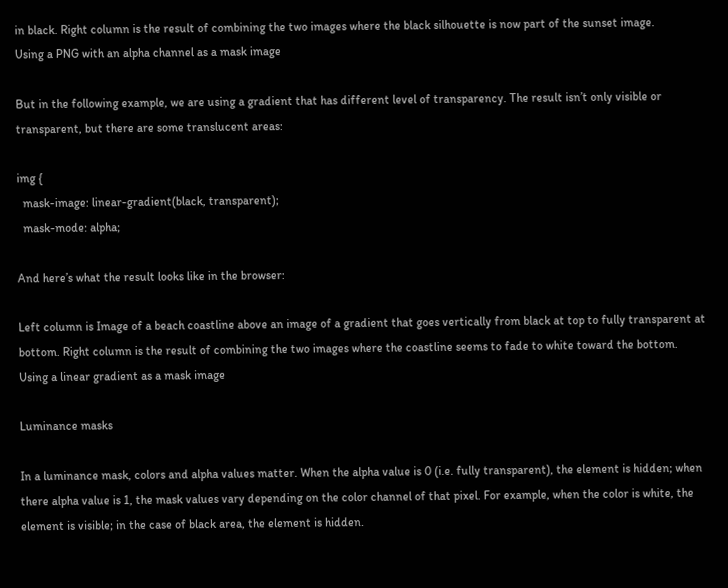in black. Right column is the result of combining the two images where the black silhouette is now part of the sunset image.
Using a PNG with an alpha channel as a mask image

But in the following example, we are using a gradient that has different level of transparency. The result isn’t only visible or transparent, but there are some translucent areas:

img {
  mask-image: linear-gradient(black, transparent);
  mask-mode: alpha;

And here’s what the result looks like in the browser:

Left column is Image of a beach coastline above an image of a gradient that goes vertically from black at top to fully transparent at bottom. Right column is the result of combining the two images where the coastline seems to fade to white toward the bottom.
Using a linear gradient as a mask image

Luminance masks

In a luminance mask, colors and alpha values matter. When the alpha value is 0 (i.e. fully transparent), the element is hidden; when there alpha value is 1, the mask values vary depending on the color channel of that pixel. For example, when the color is white, the element is visible; in the case of black area, the element is hidden.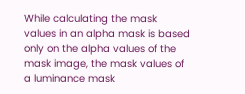While calculating the mask values in an alpha mask is based only on the alpha values of the mask image, the mask values of a luminance mask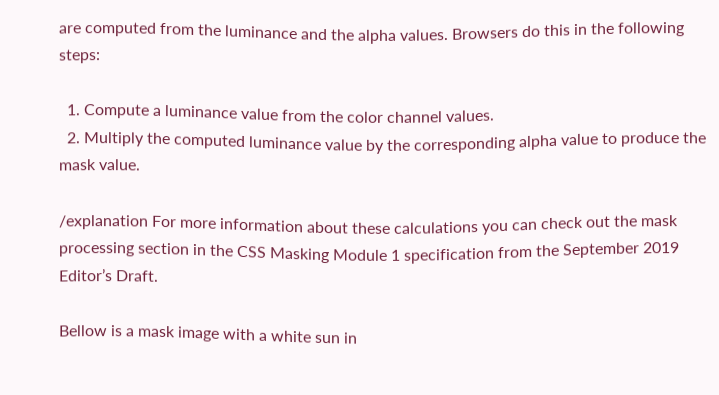are computed from the luminance and the alpha values. Browsers do this in the following steps:

  1. Compute a luminance value from the color channel values.
  2. Multiply the computed luminance value by the corresponding alpha value to produce the mask value.

/explanation For more information about these calculations you can check out the mask processing section in the CSS Masking Module 1 specification from the September 2019 Editor’s Draft.

Bellow is a mask image with a white sun in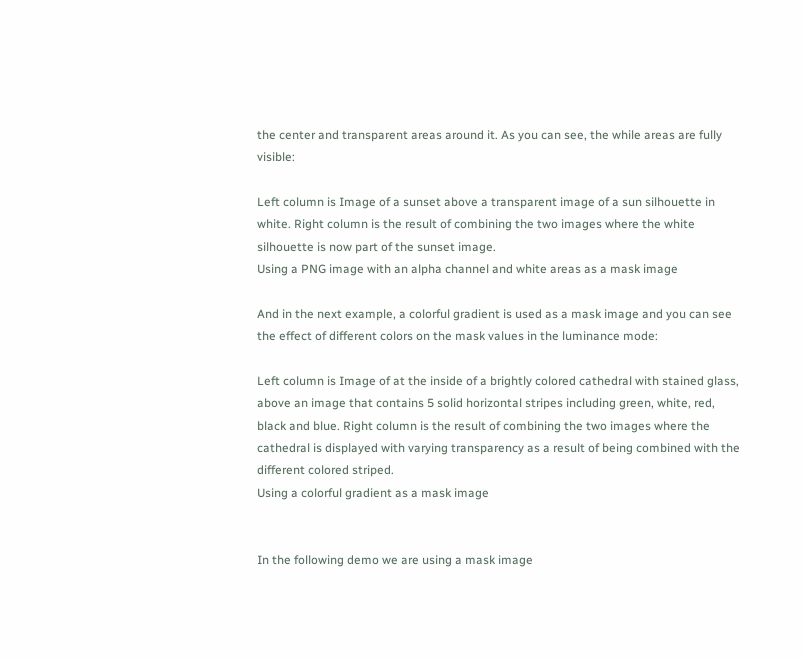the center and transparent areas around it. As you can see, the while areas are fully visible:

Left column is Image of a sunset above a transparent image of a sun silhouette in white. Right column is the result of combining the two images where the white silhouette is now part of the sunset image.
Using a PNG image with an alpha channel and white areas as a mask image

And in the next example, a colorful gradient is used as a mask image and you can see the effect of different colors on the mask values in the luminance mode:

Left column is Image of at the inside of a brightly colored cathedral with stained glass, above an image that contains 5 solid horizontal stripes including green, white, red, black and blue. Right column is the result of combining the two images where the cathedral is displayed with varying transparency as a result of being combined with the different colored striped.
Using a colorful gradient as a mask image


In the following demo we are using a mask image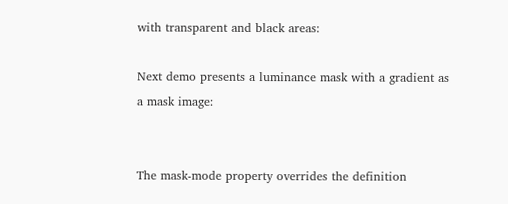with transparent and black areas:

Next demo presents a luminance mask with a gradient as a mask image:


The mask-mode property overrides the definition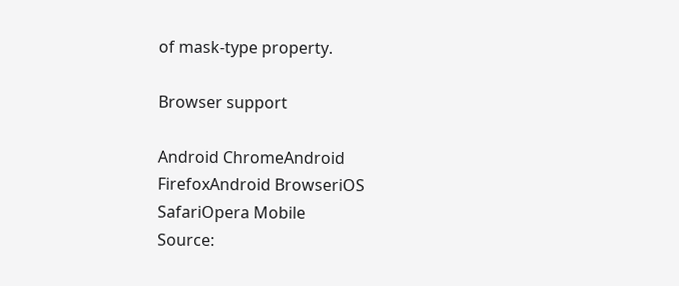of mask-type property.

Browser support

Android ChromeAndroid FirefoxAndroid BrowseriOS SafariOpera Mobile
Source: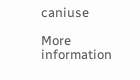caniuse

More information